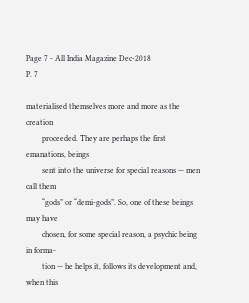Page 7 - All India Magazine Dec-2018
P. 7

materialised themselves more and more as the creation
        proceeded. They are perhaps the first emanations, beings
        sent into the universe for special reasons — men call them
        “gods” or “demi-gods”. So, one of these beings may have
        chosen, for some special reason, a psychic being in forma-
        tion — he helps it, follows its development and, when this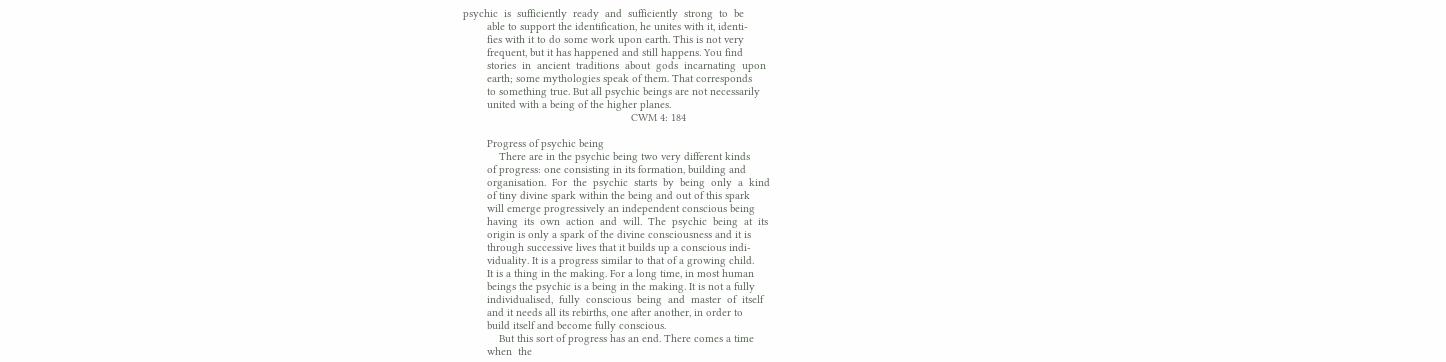psychic  is  sufficiently  ready  and  sufficiently  strong  to  be
        able to support the identification, he unites with it, identi-
        fies with it to do some work upon earth. This is not very
        frequent, but it has happened and still happens. You find
        stories  in  ancient  traditions  about  gods  incarnating  upon
        earth; some mythologies speak of them. That corresponds
        to something true. But all psychic beings are not necessarily
        united with a being of the higher planes.
                                                        CWM 4: 184

        Progress of psychic being
            There are in the psychic being two very different kinds
        of progress: one consisting in its formation, building and
        organisation.  For  the  psychic  starts  by  being  only  a  kind
        of tiny divine spark within the being and out of this spark
        will emerge progressively an independent conscious being
        having  its  own  action  and  will.  The  psychic  being  at  its
        origin is only a spark of the divine consciousness and it is
        through successive lives that it builds up a conscious indi-
        viduality. It is a progress similar to that of a growing child.
        It is a thing in the making. For a long time, in most human
        beings the psychic is a being in the making. It is not a fully
        individualised,  fully  conscious  being  and  master  of  itself
        and it needs all its rebirths, one after another, in order to
        build itself and become fully conscious.
            But this sort of progress has an end. There comes a time
        when  the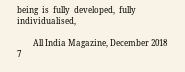being  is  fully  developed,  fully  individualised,

        All India Magazine, December 2018                        7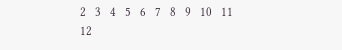2   3   4   5   6   7   8   9   10   11   12